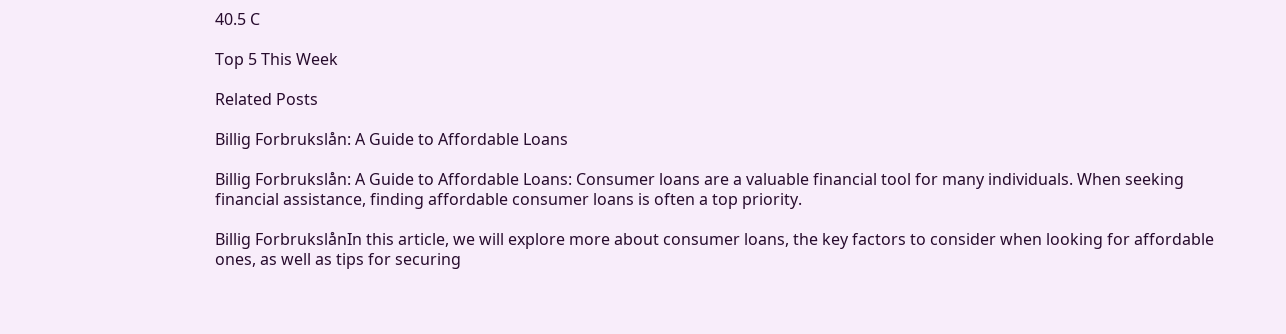40.5 C

Top 5 This Week

Related Posts

Billig Forbrukslån: A Guide to Affordable Loans

Billig Forbrukslån: A Guide to Affordable Loans: Consumer loans are a valuable financial tool for many individuals. When seeking financial assistance, finding affordable consumer loans is often a top priority.

Billig ForbrukslånIn this article, we will explore more about consumer loans, the key factors to consider when looking for affordable ones, as well as tips for securing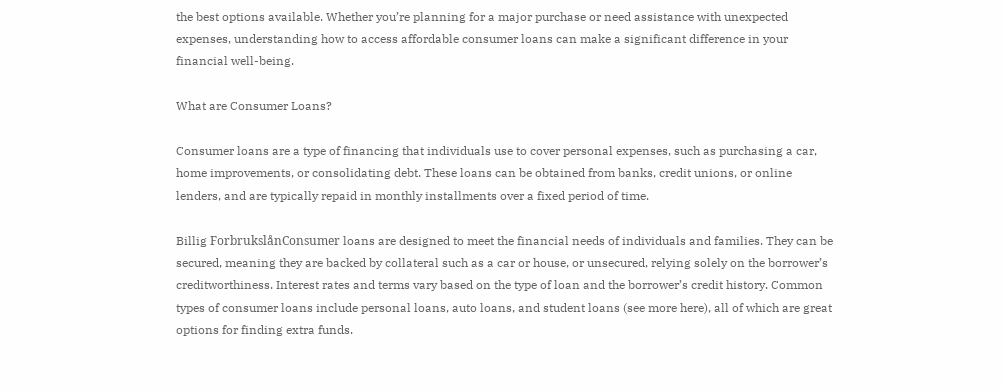the best options available. Whether you’re planning for a major purchase or need assistance with unexpected expenses, understanding how to access affordable consumer loans can make a significant difference in your financial well-being.

What are Consumer Loans?

Consumer loans are a type of financing that individuals use to cover personal expenses, such as purchasing a car, home improvements, or consolidating debt. These loans can be obtained from banks, credit unions, or online lenders, and are typically repaid in monthly installments over a fixed period of time.

Billig ForbrukslånConsumer loans are designed to meet the financial needs of individuals and families. They can be secured, meaning they are backed by collateral such as a car or house, or unsecured, relying solely on the borrower’s creditworthiness. Interest rates and terms vary based on the type of loan and the borrower’s credit history. Common types of consumer loans include personal loans, auto loans, and student loans (see more here), all of which are great options for finding extra funds.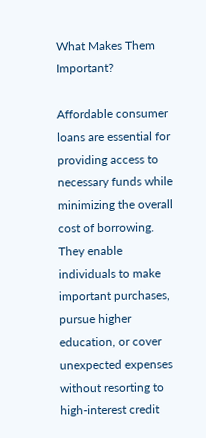What Makes Them Important?

Affordable consumer loans are essential for providing access to necessary funds while minimizing the overall cost of borrowing. They enable individuals to make important purchases, pursue higher education, or cover unexpected expenses without resorting to high-interest credit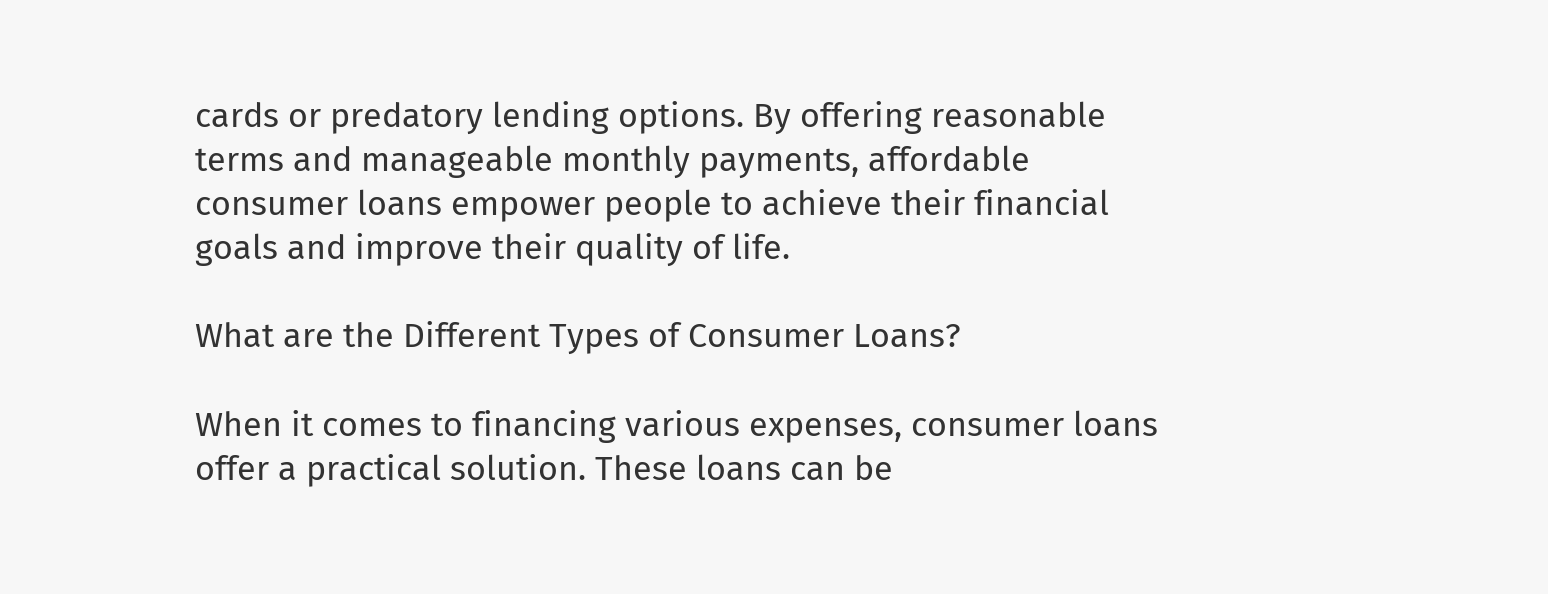cards or predatory lending options. By offering reasonable terms and manageable monthly payments, affordable consumer loans empower people to achieve their financial goals and improve their quality of life.

What are the Different Types of Consumer Loans?

When it comes to financing various expenses, consumer loans offer a practical solution. These loans can be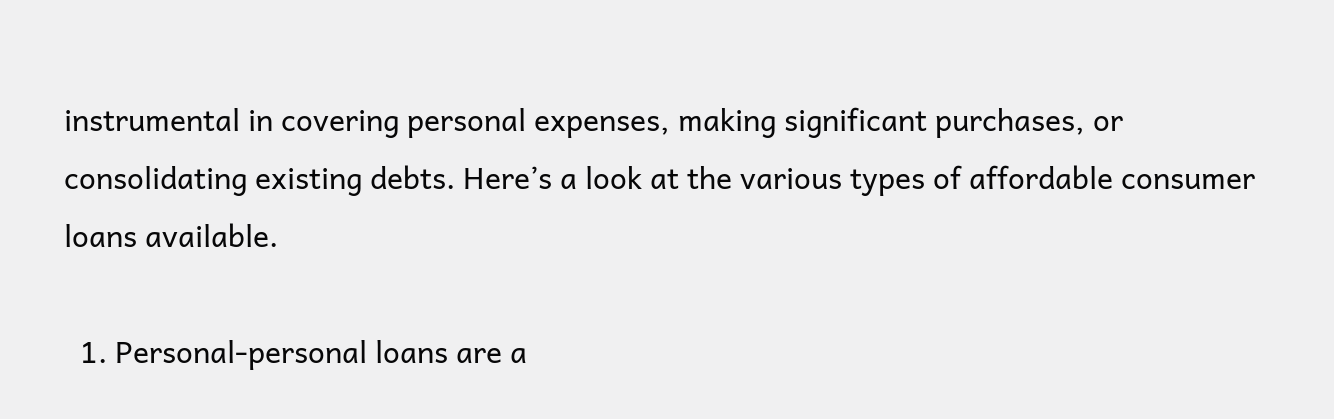instrumental in covering personal expenses, making significant purchases, or consolidating existing debts. Here’s a look at the various types of affordable consumer loans available.

  1. Personal-personal loans are a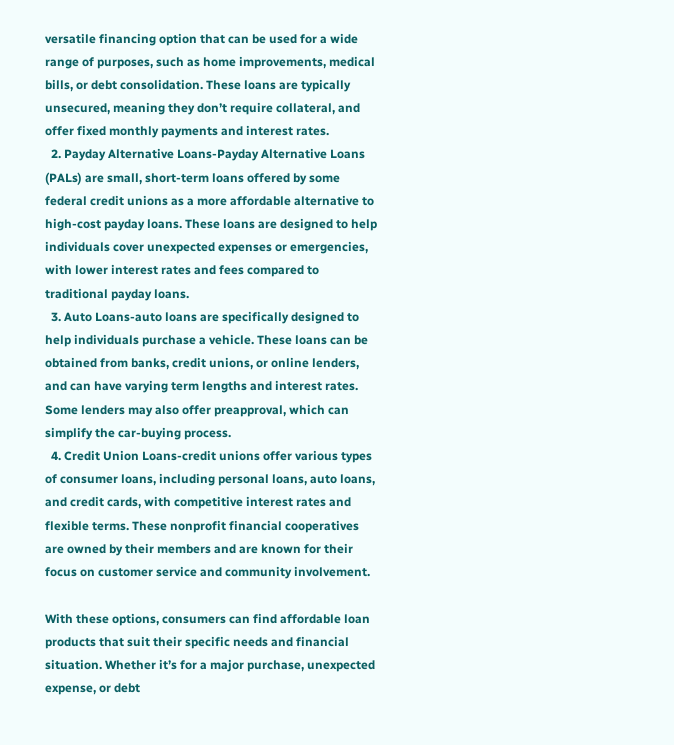versatile financing option that can be used for a wide range of purposes, such as home improvements, medical bills, or debt consolidation. These loans are typically unsecured, meaning they don’t require collateral, and offer fixed monthly payments and interest rates.
  2. Payday Alternative Loans-Payday Alternative Loans (PALs) are small, short-term loans offered by some federal credit unions as a more affordable alternative to high-cost payday loans. These loans are designed to help individuals cover unexpected expenses or emergencies, with lower interest rates and fees compared to traditional payday loans.
  3. Auto Loans-auto loans are specifically designed to help individuals purchase a vehicle. These loans can be obtained from banks, credit unions, or online lenders, and can have varying term lengths and interest rates. Some lenders may also offer preapproval, which can simplify the car-buying process.
  4. Credit Union Loans-credit unions offer various types of consumer loans, including personal loans, auto loans, and credit cards, with competitive interest rates and flexible terms. These nonprofit financial cooperatives are owned by their members and are known for their focus on customer service and community involvement.

With these options, consumers can find affordable loan products that suit their specific needs and financial situation. Whether it’s for a major purchase, unexpected expense, or debt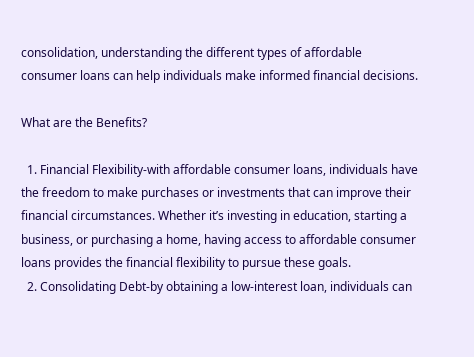consolidation, understanding the different types of affordable consumer loans can help individuals make informed financial decisions.

What are the Benefits?

  1. Financial Flexibility-with affordable consumer loans, individuals have the freedom to make purchases or investments that can improve their financial circumstances. Whether it’s investing in education, starting a business, or purchasing a home, having access to affordable consumer loans provides the financial flexibility to pursue these goals.
  2. Consolidating Debt-by obtaining a low-interest loan, individuals can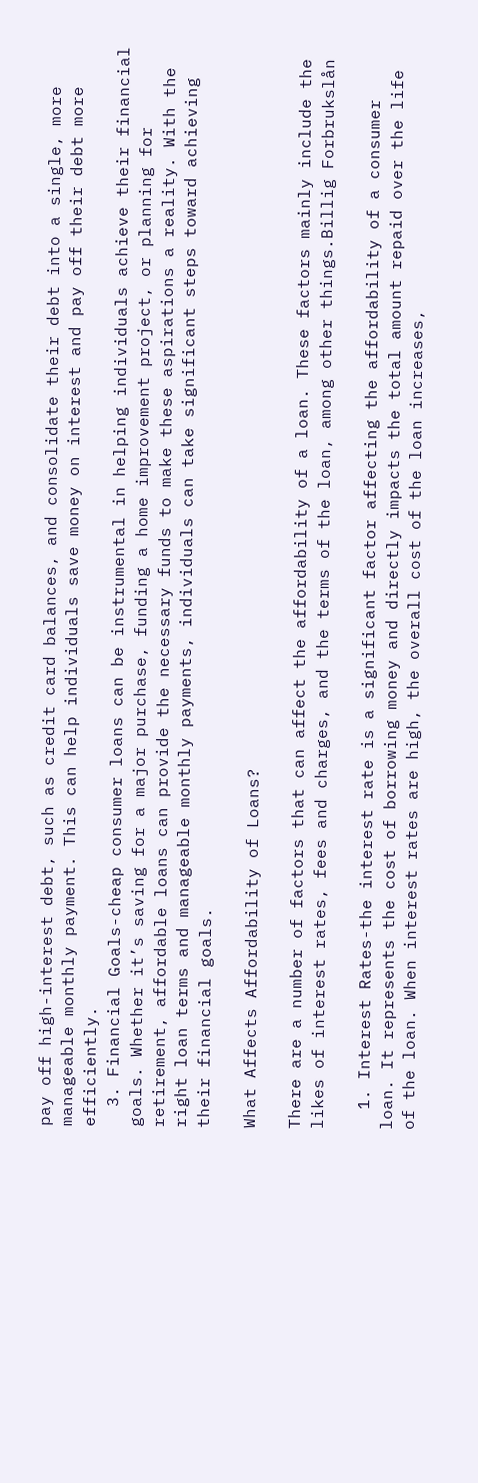pay off high-interest debt, such as credit card balances, and consolidate their debt into a single, more manageable monthly payment. This can help individuals save money on interest and pay off their debt more efficiently.
  3. Financial Goals-cheap consumer loans can be instrumental in helping individuals achieve their financial goals. Whether it’s saving for a major purchase, funding a home improvement project, or planning for retirement, affordable loans can provide the necessary funds to make these aspirations a reality. With the right loan terms and manageable monthly payments, individuals can take significant steps toward achieving their financial goals.

What Affects Affordability of Loans?

There are a number of factors that can affect the affordability of a loan. These factors mainly include the likes of interest rates, fees and charges, and the terms of the loan, among other things.Billig Forbrukslån

  1. Interest Rates-the interest rate is a significant factor affecting the affordability of a consumer loan. It represents the cost of borrowing money and directly impacts the total amount repaid over the life of the loan. When interest rates are high, the overall cost of the loan increases,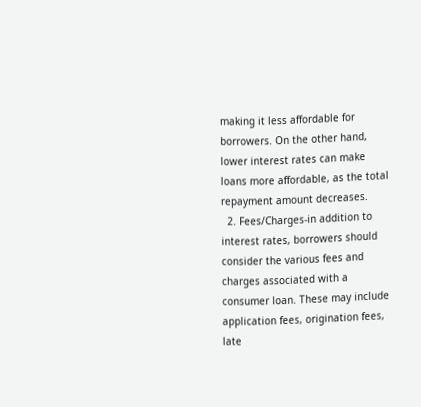making it less affordable for borrowers. On the other hand, lower interest rates can make loans more affordable, as the total repayment amount decreases.
  2. Fees/Charges-in addition to interest rates, borrowers should consider the various fees and charges associated with a consumer loan. These may include application fees, origination fees, late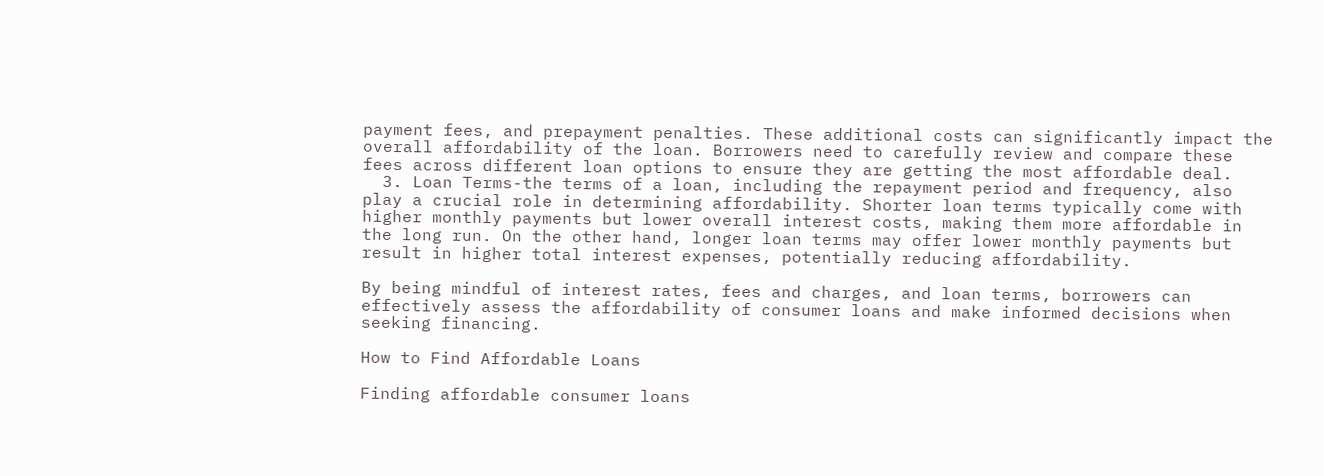payment fees, and prepayment penalties. These additional costs can significantly impact the overall affordability of the loan. Borrowers need to carefully review and compare these fees across different loan options to ensure they are getting the most affordable deal.
  3. Loan Terms-the terms of a loan, including the repayment period and frequency, also play a crucial role in determining affordability. Shorter loan terms typically come with higher monthly payments but lower overall interest costs, making them more affordable in the long run. On the other hand, longer loan terms may offer lower monthly payments but result in higher total interest expenses, potentially reducing affordability.

By being mindful of interest rates, fees and charges, and loan terms, borrowers can effectively assess the affordability of consumer loans and make informed decisions when seeking financing.

How to Find Affordable Loans

Finding affordable consumer loans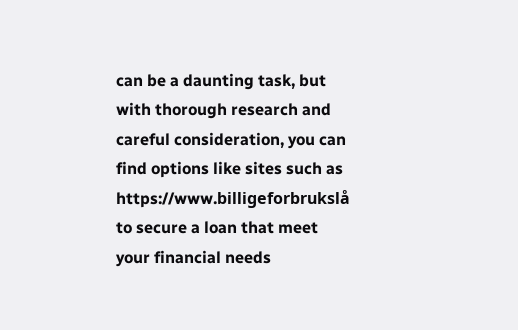can be a daunting task, but with thorough research and careful consideration, you can find options like sites such as https://www.billigeforbrukslå to secure a loan that meet your financial needs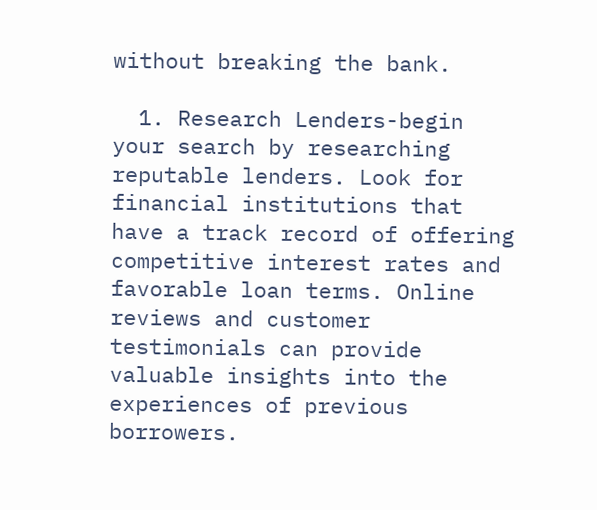without breaking the bank.

  1. Research Lenders-begin your search by researching reputable lenders. Look for financial institutions that have a track record of offering competitive interest rates and favorable loan terms. Online reviews and customer testimonials can provide valuable insights into the experiences of previous borrowers.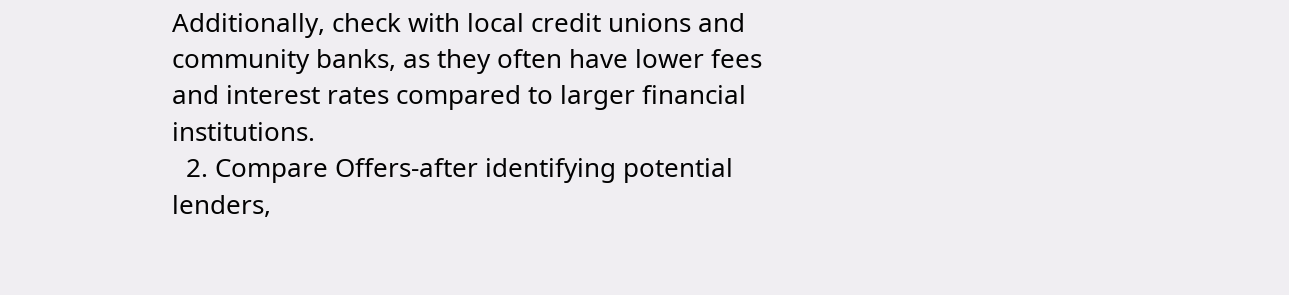Additionally, check with local credit unions and community banks, as they often have lower fees and interest rates compared to larger financial institutions.
  2. Compare Offers-after identifying potential lenders,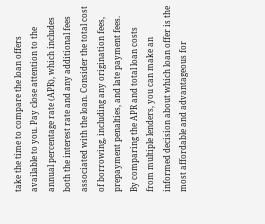take the time to compare the loan offers available to you. Pay close attention to the annual percentage rate (APR), which includes both the interest rate and any additional fees associated with the loan. Consider the total cost of borrowing, including any origination fees, prepayment penalties, and late payment fees. By comparing the APR and total loan costs from multiple lenders, you can make an informed decision about which loan offer is the most affordable and advantageous for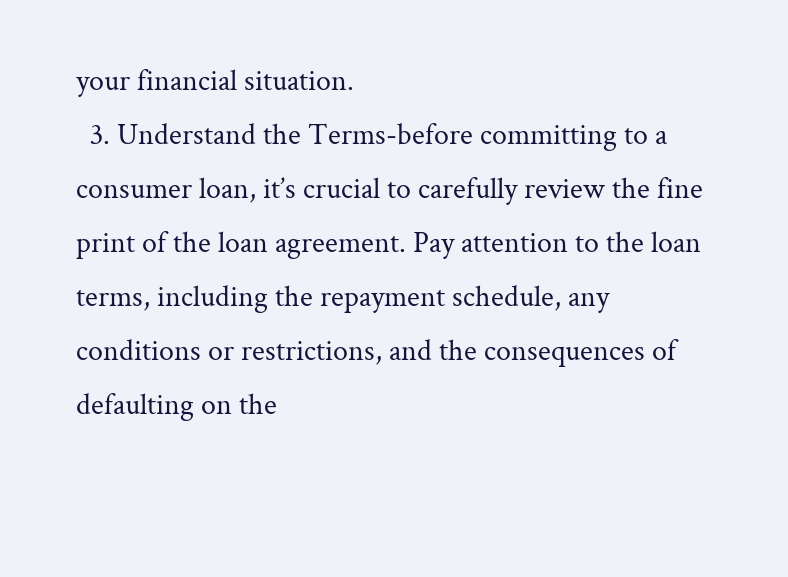your financial situation.
  3. Understand the Terms-before committing to a consumer loan, it’s crucial to carefully review the fine print of the loan agreement. Pay attention to the loan terms, including the repayment schedule, any conditions or restrictions, and the consequences of defaulting on the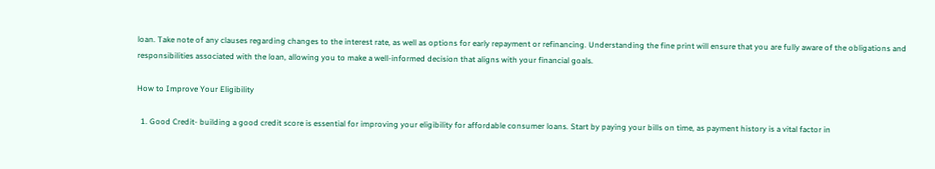loan. Take note of any clauses regarding changes to the interest rate, as well as options for early repayment or refinancing. Understanding the fine print will ensure that you are fully aware of the obligations and responsibilities associated with the loan, allowing you to make a well-informed decision that aligns with your financial goals.

How to Improve Your Eligibility

  1. Good Credit- building a good credit score is essential for improving your eligibility for affordable consumer loans. Start by paying your bills on time, as payment history is a vital factor in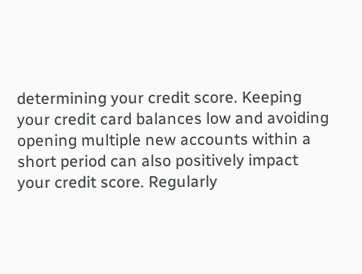determining your credit score. Keeping your credit card balances low and avoiding opening multiple new accounts within a short period can also positively impact your credit score. Regularly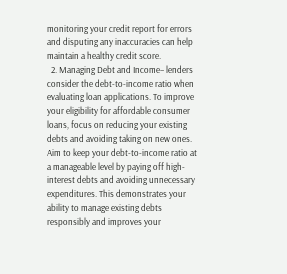monitoring your credit report for errors and disputing any inaccuracies can help maintain a healthy credit score.
  2. Managing Debt and Income– lenders consider the debt-to-income ratio when evaluating loan applications. To improve your eligibility for affordable consumer loans, focus on reducing your existing debts and avoiding taking on new ones. Aim to keep your debt-to-income ratio at a manageable level by paying off high-interest debts and avoiding unnecessary expenditures. This demonstrates your ability to manage existing debts responsibly and improves your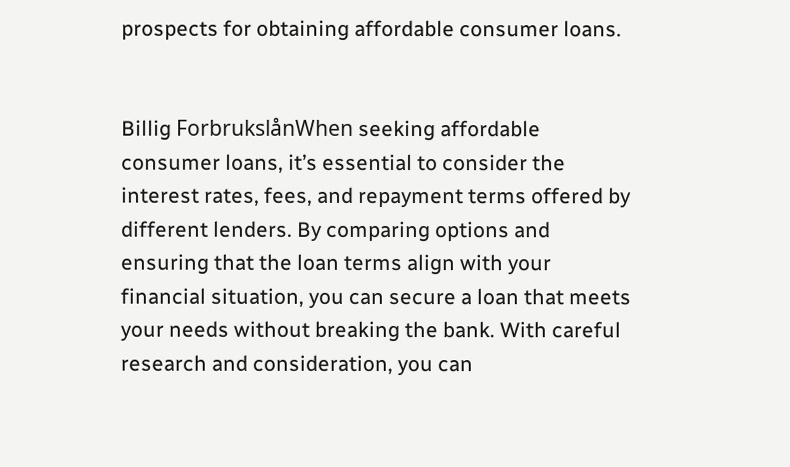prospects for obtaining affordable consumer loans.


Billig ForbrukslånWhen seeking affordable consumer loans, it’s essential to consider the interest rates, fees, and repayment terms offered by different lenders. By comparing options and ensuring that the loan terms align with your financial situation, you can secure a loan that meets your needs without breaking the bank. With careful research and consideration, you can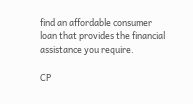find an affordable consumer loan that provides the financial assistance you require.

CP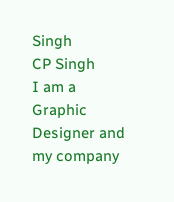Singh
CP Singh
I am a Graphic Designer and my company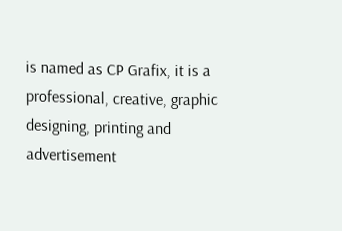is named as CP Grafix, it is a professional, creative, graphic designing, printing and advertisement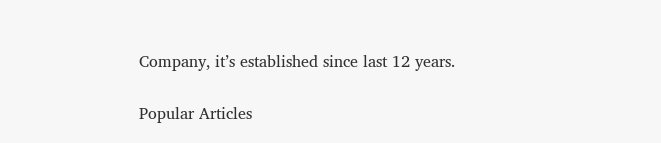Company, it’s established since last 12 years.

Popular Articles